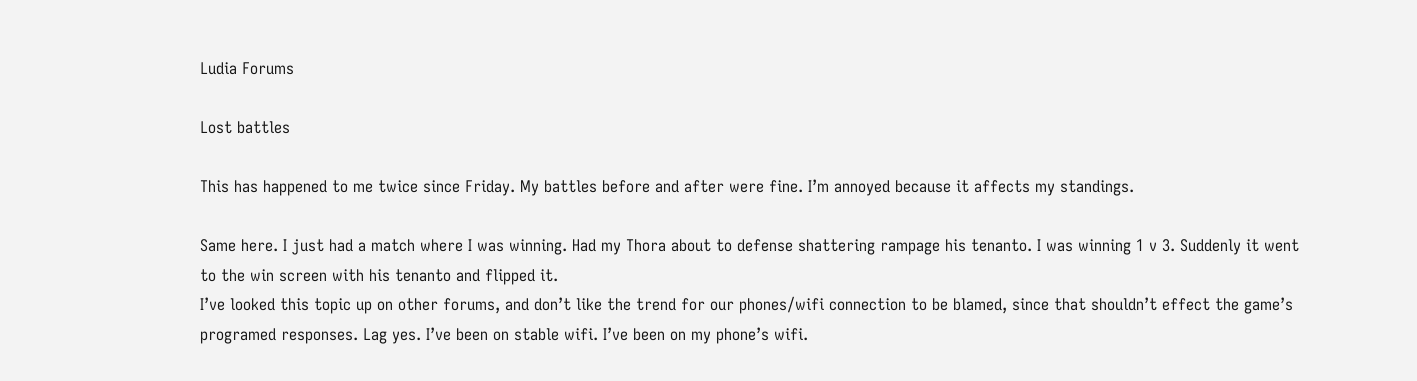Ludia Forums

Lost battles

This has happened to me twice since Friday. My battles before and after were fine. I’m annoyed because it affects my standings.

Same here. I just had a match where I was winning. Had my Thora about to defense shattering rampage his tenanto. I was winning 1 v 3. Suddenly it went to the win screen with his tenanto and flipped it.
I’ve looked this topic up on other forums, and don’t like the trend for our phones/wifi connection to be blamed, since that shouldn’t effect the game’s programed responses. Lag yes. I’ve been on stable wifi. I’ve been on my phone’s wifi.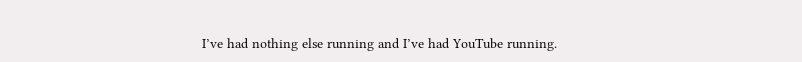I’ve had nothing else running and I’ve had YouTube running.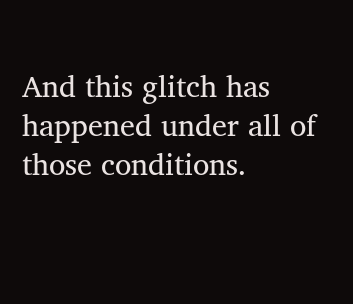And this glitch has happened under all of those conditions.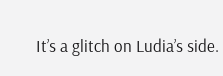It’s a glitch on Ludia’s side.